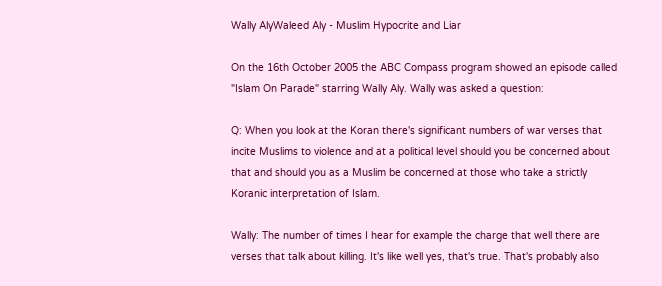Wally AlyWaleed Aly - Muslim Hypocrite and Liar

On the 16th October 2005 the ABC Compass program showed an episode called "Islam On Parade" starring Wally Aly. Wally was asked a question:

Q: When you look at the Koran there's significant numbers of war verses that incite Muslims to violence and at a political level should you be concerned about that and should you as a Muslim be concerned at those who take a strictly Koranic interpretation of Islam.

Wally: The number of times I hear for example the charge that well there are verses that talk about killing. It's like well yes, that's true. That's probably also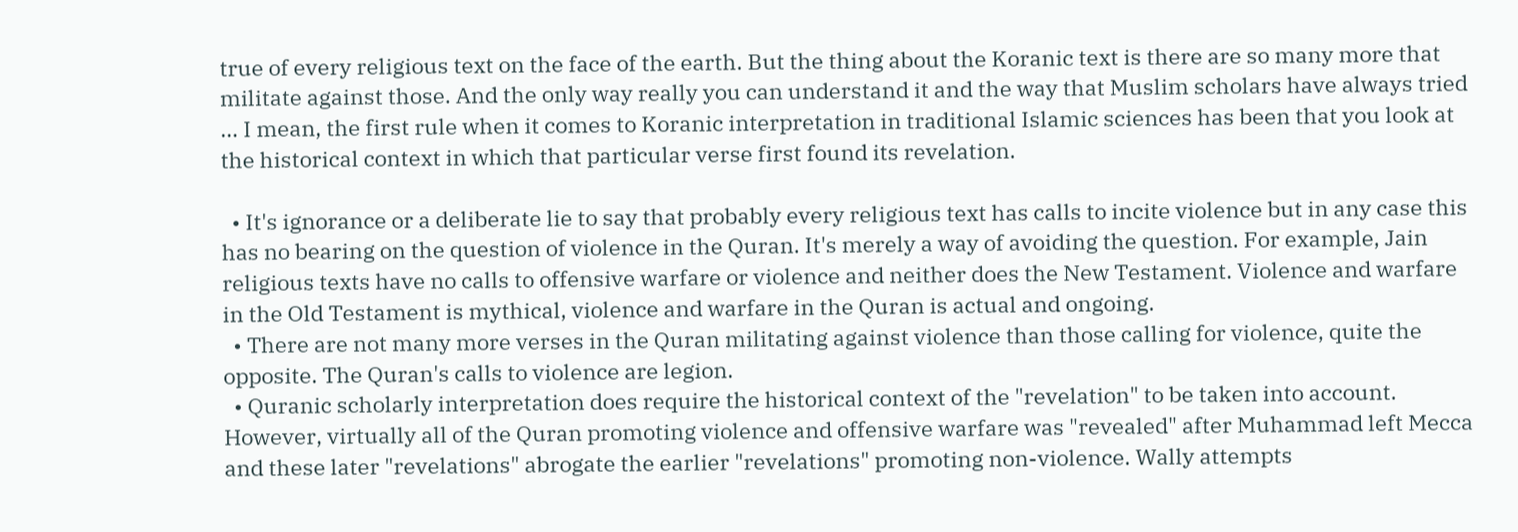true of every religious text on the face of the earth. But the thing about the Koranic text is there are so many more that militate against those. And the only way really you can understand it and the way that Muslim scholars have always tried … I mean, the first rule when it comes to Koranic interpretation in traditional Islamic sciences has been that you look at the historical context in which that particular verse first found its revelation.

  • It's ignorance or a deliberate lie to say that probably every religious text has calls to incite violence but in any case this has no bearing on the question of violence in the Quran. It's merely a way of avoiding the question. For example, Jain religious texts have no calls to offensive warfare or violence and neither does the New Testament. Violence and warfare in the Old Testament is mythical, violence and warfare in the Quran is actual and ongoing.
  • There are not many more verses in the Quran militating against violence than those calling for violence, quite the opposite. The Quran's calls to violence are legion.
  • Quranic scholarly interpretation does require the historical context of the "revelation" to be taken into account. However, virtually all of the Quran promoting violence and offensive warfare was "revealed" after Muhammad left Mecca and these later "revelations" abrogate the earlier "revelations" promoting non-violence. Wally attempts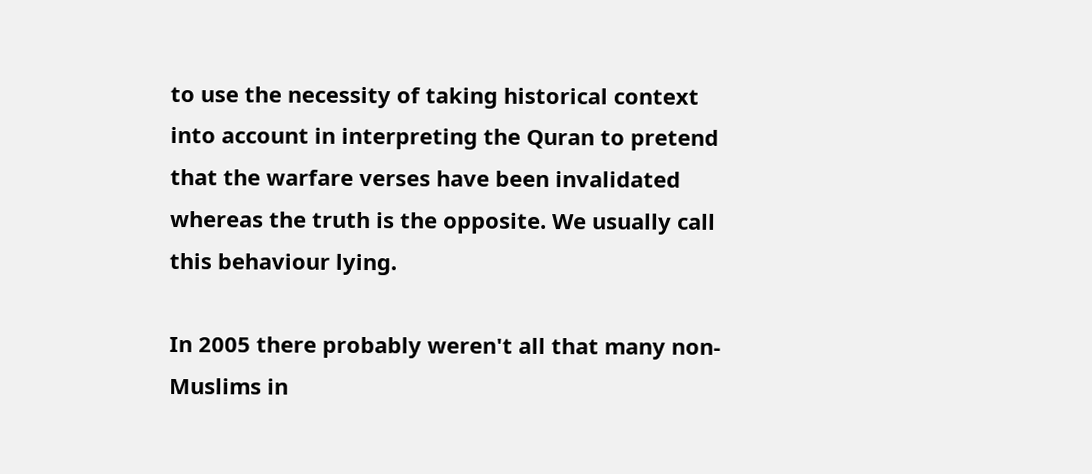to use the necessity of taking historical context into account in interpreting the Quran to pretend that the warfare verses have been invalidated whereas the truth is the opposite. We usually call this behaviour lying.

In 2005 there probably weren't all that many non-Muslims in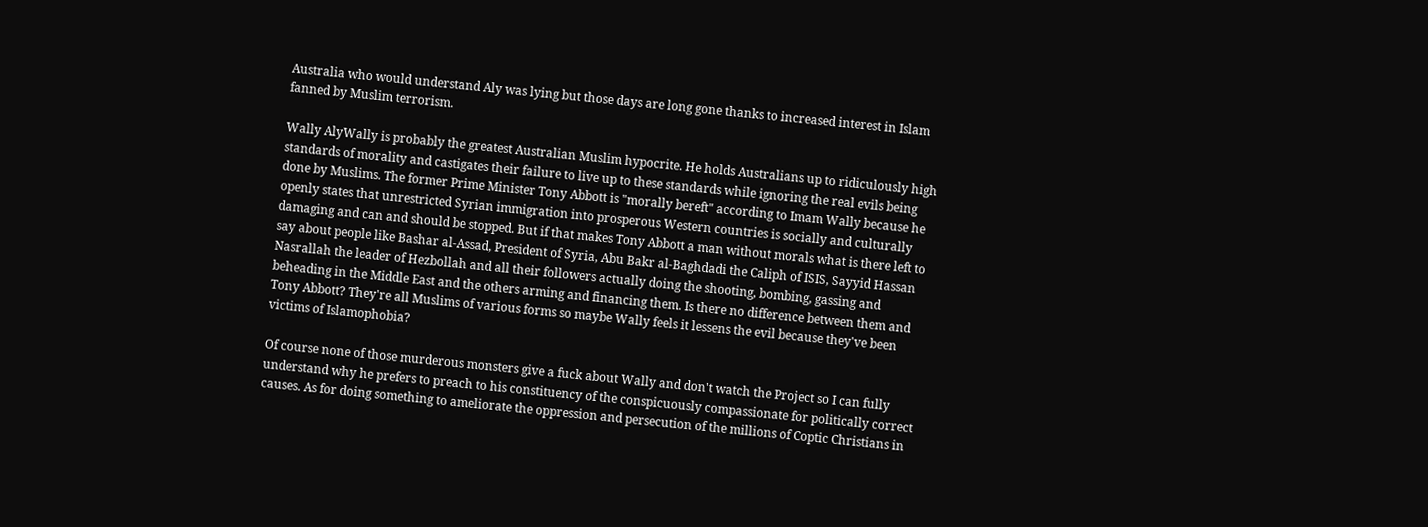Australia who would understand Aly was lying but those days are long gone thanks to increased interest in Islam fanned by Muslim terrorism.

Wally AlyWally is probably the greatest Australian Muslim hypocrite. He holds Australians up to ridiculously high standards of morality and castigates their failure to live up to these standards while ignoring the real evils being done by Muslims. The former Prime Minister Tony Abbott is "morally bereft" according to Imam Wally because he openly states that unrestricted Syrian immigration into prosperous Western countries is socially and culturally damaging and can and should be stopped. But if that makes Tony Abbott a man without morals what is there left to say about people like Bashar al-Assad, President of Syria, Abu Bakr al-Baghdadi the Caliph of ISIS, Sayyid Hassan Nasrallah the leader of Hezbollah and all their followers actually doing the shooting, bombing, gassing and beheading in the Middle East and the others arming and financing them. Is there no difference between them and Tony Abbott? They're all Muslims of various forms so maybe Wally feels it lessens the evil because they've been victims of Islamophobia?

Of course none of those murderous monsters give a fuck about Wally and don't watch the Project so I can fully understand why he prefers to preach to his constituency of the conspicuously compassionate for politically correct causes. As for doing something to ameliorate the oppression and persecution of the millions of Coptic Christians in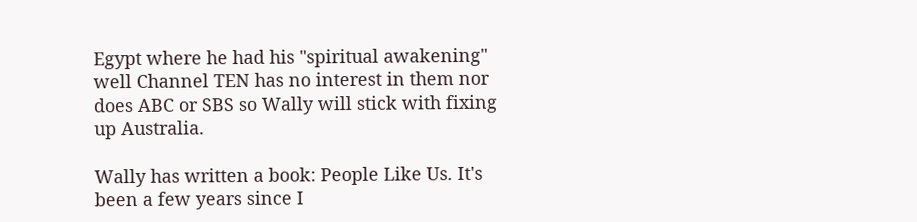Egypt where he had his "spiritual awakening" well Channel TEN has no interest in them nor does ABC or SBS so Wally will stick with fixing up Australia.

Wally has written a book: People Like Us. It's been a few years since I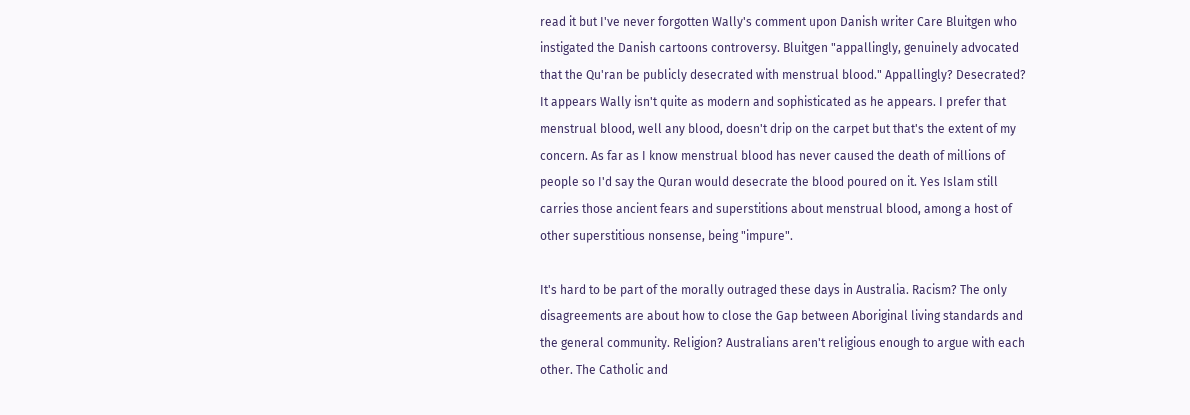read it but I've never forgotten Wally's comment upon Danish writer Care Bluitgen who instigated the Danish cartoons controversy. Bluitgen "appallingly, genuinely advocated that the Qu'ran be publicly desecrated with menstrual blood." Appallingly? Desecrated? It appears Wally isn't quite as modern and sophisticated as he appears. I prefer that menstrual blood, well any blood, doesn't drip on the carpet but that's the extent of my concern. As far as I know menstrual blood has never caused the death of millions of people so I'd say the Quran would desecrate the blood poured on it. Yes Islam still carries those ancient fears and superstitions about menstrual blood, among a host of other superstitious nonsense, being "impure".

It's hard to be part of the morally outraged these days in Australia. Racism? The only disagreements are about how to close the Gap between Aboriginal living standards and the general community. Religion? Australians aren't religious enough to argue with each other. The Catholic and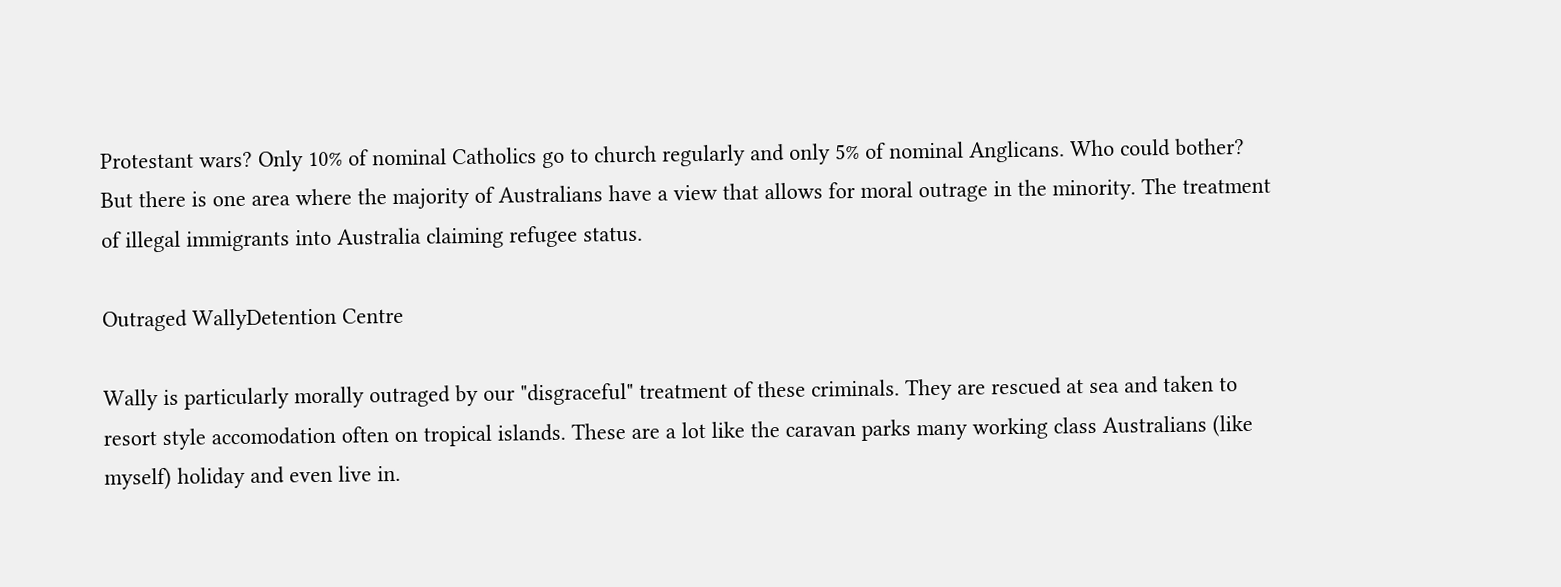Protestant wars? Only 10% of nominal Catholics go to church regularly and only 5% of nominal Anglicans. Who could bother? But there is one area where the majority of Australians have a view that allows for moral outrage in the minority. The treatment of illegal immigrants into Australia claiming refugee status.

Outraged WallyDetention Centre

Wally is particularly morally outraged by our "disgraceful" treatment of these criminals. They are rescued at sea and taken to resort style accomodation often on tropical islands. These are a lot like the caravan parks many working class Australians (like myself) holiday and even live in.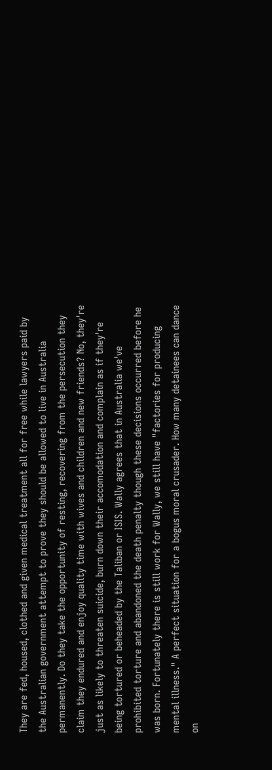They are fed, housed, clothed and given medical treatment all for free while lawyers paid by the Australian government attempt to prove they should be allowed to live in Australia permanently. Do they take the opportunity of resting, recovering from the persecution they claim they endured and enjoy quality time with wives and children and new friends? No, they're just as likely to threaten suicide, burn down their accomodation and complain as if they're being tortured or beheaded by the Taliban or ISIS. Wally agrees that in Australia we've prohibited torture and abandoned the death penalty though these decisions occurred before he was born. Fortunately there is still work for Wally, we still have "factories for producing mental illness." A perfect situation for a bogus moral crusader. How many detainees can dance on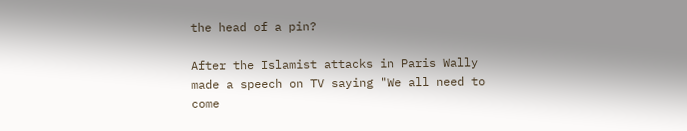the head of a pin?

After the Islamist attacks in Paris Wally made a speech on TV saying "We all need to come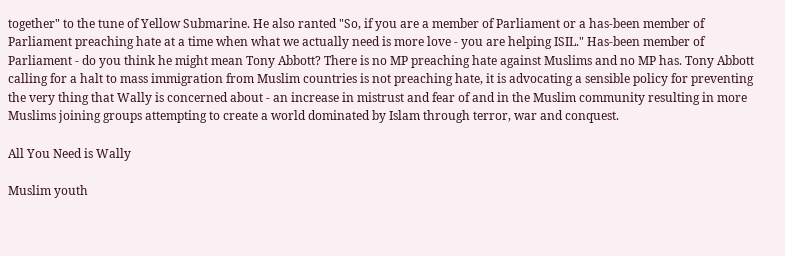together" to the tune of Yellow Submarine. He also ranted "So, if you are a member of Parliament or a has-been member of Parliament preaching hate at a time when what we actually need is more love - you are helping ISIL." Has-been member of Parliament - do you think he might mean Tony Abbott? There is no MP preaching hate against Muslims and no MP has. Tony Abbott calling for a halt to mass immigration from Muslim countries is not preaching hate, it is advocating a sensible policy for preventing the very thing that Wally is concerned about - an increase in mistrust and fear of and in the Muslim community resulting in more Muslims joining groups attempting to create a world dominated by Islam through terror, war and conquest.

All You Need is Wally

Muslim youth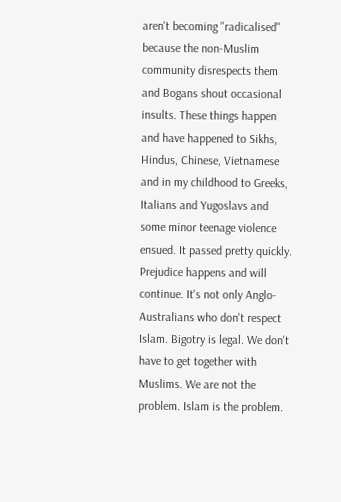aren't becoming "radicalised" because the non-Muslim community disrespects them and Bogans shout occasional insults. These things happen and have happened to Sikhs, Hindus, Chinese, Vietnamese and in my childhood to Greeks, Italians and Yugoslavs and some minor teenage violence ensued. It passed pretty quickly. Prejudice happens and will continue. It's not only Anglo-Australians who don't respect Islam. Bigotry is legal. We don't have to get together with Muslims. We are not the problem. Islam is the problem.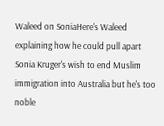Waleed on SoniaHere's Waleed explaining how he could pull apart Sonia Kruger's wish to end Muslim immigration into Australia but he's too noble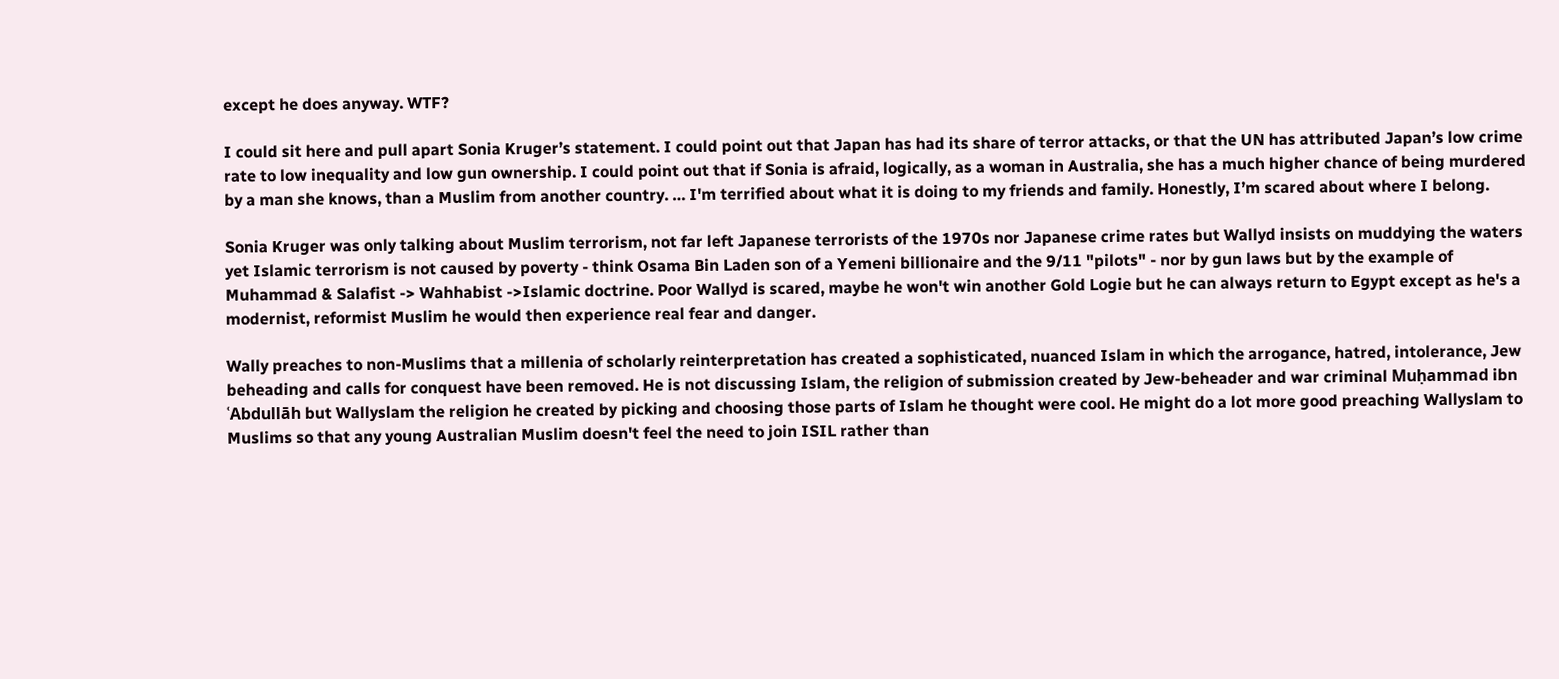except he does anyway. WTF?

I could sit here and pull apart Sonia Kruger’s statement. I could point out that Japan has had its share of terror attacks, or that the UN has attributed Japan’s low crime rate to low inequality and low gun ownership. I could point out that if Sonia is afraid, logically, as a woman in Australia, she has a much higher chance of being murdered by a man she knows, than a Muslim from another country. … I'm terrified about what it is doing to my friends and family. Honestly, I’m scared about where I belong.

Sonia Kruger was only talking about Muslim terrorism, not far left Japanese terrorists of the 1970s nor Japanese crime rates but Wallyd insists on muddying the waters yet Islamic terrorism is not caused by poverty - think Osama Bin Laden son of a Yemeni billionaire and the 9/11 "pilots" - nor by gun laws but by the example of Muhammad & Salafist -> Wahhabist ->Islamic doctrine. Poor Wallyd is scared, maybe he won't win another Gold Logie but he can always return to Egypt except as he's a modernist, reformist Muslim he would then experience real fear and danger.

Wally preaches to non-Muslims that a millenia of scholarly reinterpretation has created a sophisticated, nuanced Islam in which the arrogance, hatred, intolerance, Jew beheading and calls for conquest have been removed. He is not discussing Islam, the religion of submission created by Jew-beheader and war criminal Muḥammad ibn ʿAbdullāh but Wallyslam the religion he created by picking and choosing those parts of Islam he thought were cool. He might do a lot more good preaching Wallyslam to Muslims so that any young Australian Muslim doesn't feel the need to join ISIL rather than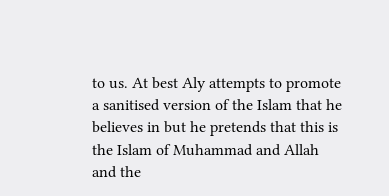to us. At best Aly attempts to promote a sanitised version of the Islam that he believes in but he pretends that this is the Islam of Muhammad and Allah and the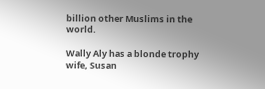billion other Muslims in the world.

Wally Aly has a blonde trophy wife, Susan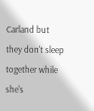Carland but they don't sleep together while she's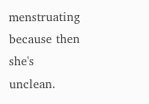menstruating because then she's unclean.